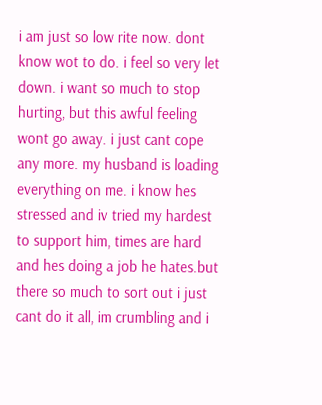i am just so low rite now. dont know wot to do. i feel so very let down. i want so much to stop hurting, but this awful feeling wont go away. i just cant cope any more. my husband is loading everything on me. i know hes stressed and iv tried my hardest to support him, times are hard and hes doing a job he hates.but there so much to sort out i just cant do it all, im crumbling and i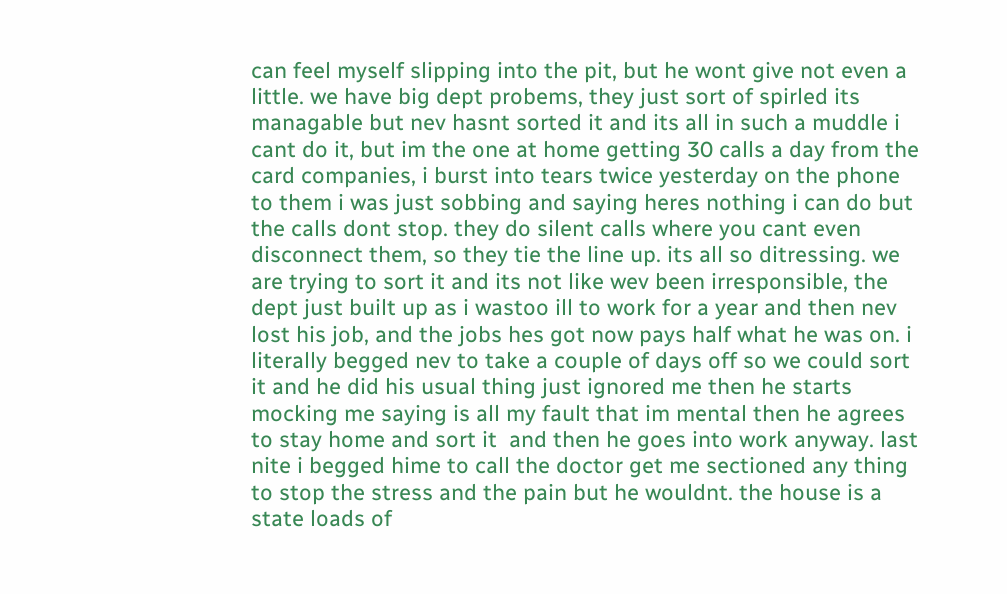can feel myself slipping into the pit, but he wont give not even a little. we have big dept probems, they just sort of spirled its managable but nev hasnt sorted it and its all in such a muddle i cant do it, but im the one at home getting 30 calls a day from the card companies, i burst into tears twice yesterday on the phone to them i was just sobbing and saying heres nothing i can do but the calls dont stop. they do silent calls where you cant even disconnect them, so they tie the line up. its all so ditressing. we are trying to sort it and its not like wev been irresponsible, the dept just built up as i wastoo ill to work for a year and then nev lost his job, and the jobs hes got now pays half what he was on. i literally begged nev to take a couple of days off so we could sort it and he did his usual thing just ignored me then he starts mocking me saying is all my fault that im mental then he agrees to stay home and sort it  and then he goes into work anyway. last nite i begged hime to call the doctor get me sectioned any thing to stop the stress and the pain but he wouldnt. the house is a state loads of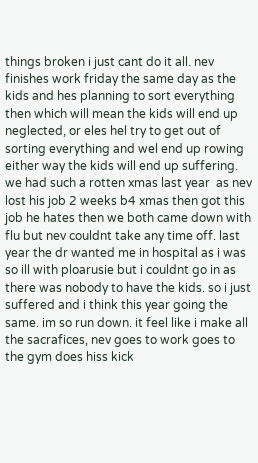things broken i just cant do it all. nev finishes work friday the same day as the kids and hes planning to sort everything then which will mean the kids will end up neglected, or eles hel try to get out of sorting everything and wel end up rowing either way the kids will end up suffering. we had such a rotten xmas last year  as nev lost his job 2 weeks b4 xmas then got this job he hates then we both came down with flu but nev couldnt take any time off. last year the dr wanted me in hospital as i was so ill with ploarusie but i couldnt go in as there was nobody to have the kids. so i just suffered and i think this year going the same. im so run down. it feel like i make all the sacrafices, nev goes to work goes to the gym does hiss kick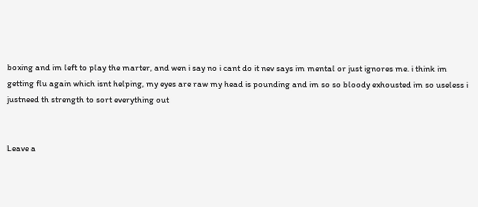boxing and im left to play the marter, and wen i say no i cant do it nev says im mental or just ignores me. i think im getting flu again which isnt helping, my eyes are raw my head is pounding and im so so bloody exhousted im so useless i justneed th strength to sort everything out


Leave a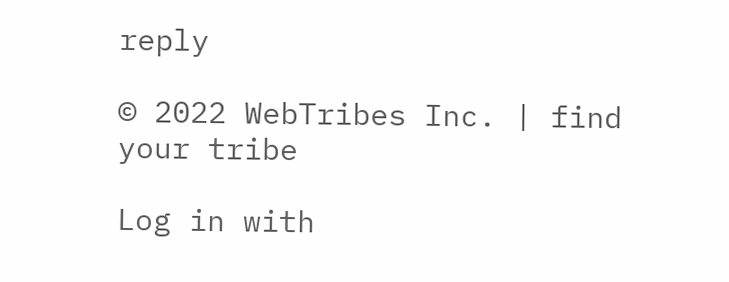reply

© 2022 WebTribes Inc. | find your tribe

Log in with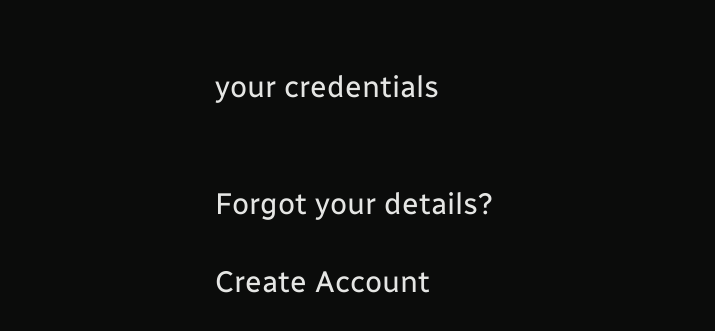your credentials


Forgot your details?

Create Account